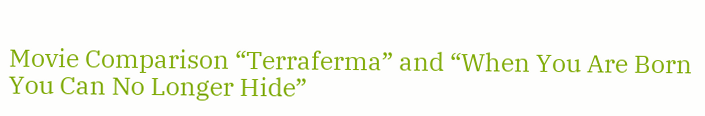Movie Comparison “Terraferma” and “When You Are Born You Can No Longer Hide”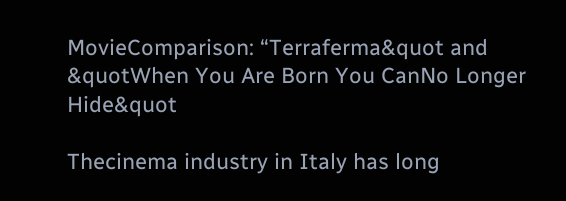MovieComparison: “Terraferma&quot and &quotWhen You Are Born You CanNo Longer Hide&quot

Thecinema industry in Italy has long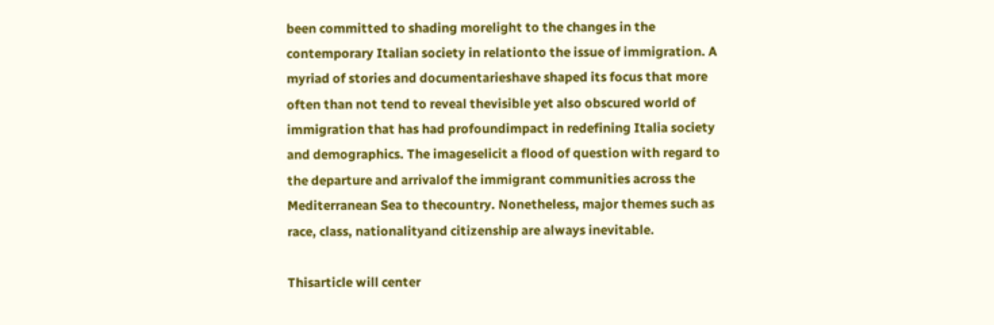been committed to shading morelight to the changes in the contemporary Italian society in relationto the issue of immigration. A myriad of stories and documentarieshave shaped its focus that more often than not tend to reveal thevisible yet also obscured world of immigration that has had profoundimpact in redefining Italia society and demographics. The imageselicit a flood of question with regard to the departure and arrivalof the immigrant communities across the Mediterranean Sea to thecountry. Nonetheless, major themes such as race, class, nationalityand citizenship are always inevitable.

Thisarticle will center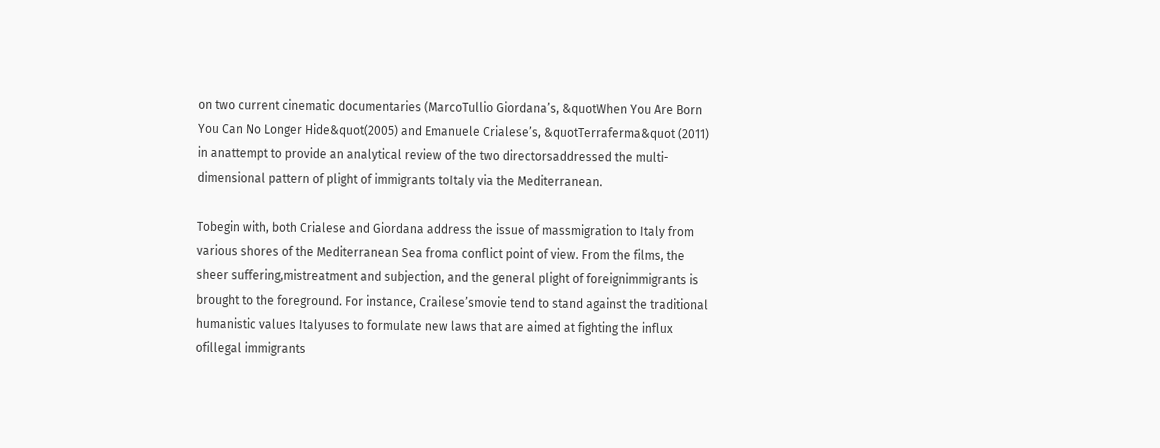on two current cinematic documentaries (MarcoTullio Giordana’s, &quotWhen You Are Born You Can No Longer Hide&quot(2005) and Emanuele Crialese’s, &quotTerraferma&quot (2011) in anattempt to provide an analytical review of the two directorsaddressed the multi-dimensional pattern of plight of immigrants toItaly via the Mediterranean.

Tobegin with, both Crialese and Giordana address the issue of massmigration to Italy from various shores of the Mediterranean Sea froma conflict point of view. From the films, the sheer suffering,mistreatment and subjection, and the general plight of foreignimmigrants is brought to the foreground. For instance, Crailese’smovie tend to stand against the traditional humanistic values Italyuses to formulate new laws that are aimed at fighting the influx ofillegal immigrants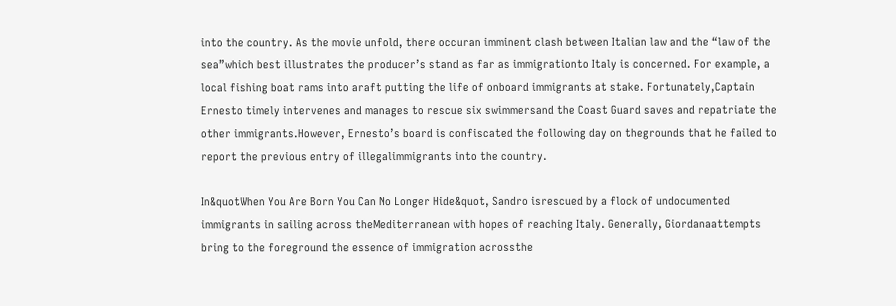into the country. As the movie unfold, there occuran imminent clash between Italian law and the “law of the sea”which best illustrates the producer’s stand as far as immigrationto Italy is concerned. For example, a local fishing boat rams into araft putting the life of onboard immigrants at stake. Fortunately,Captain Ernesto timely intervenes and manages to rescue six swimmersand the Coast Guard saves and repatriate the other immigrants.However, Ernesto’s board is confiscated the following day on thegrounds that he failed to report the previous entry of illegalimmigrants into the country.

In&quotWhen You Are Born You Can No Longer Hide&quot, Sandro isrescued by a flock of undocumented immigrants in sailing across theMediterranean with hopes of reaching Italy. Generally, Giordanaattempts bring to the foreground the essence of immigration acrossthe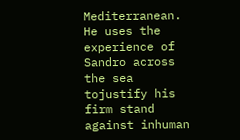Mediterranean. He uses the experience of Sandro across the sea tojustify his firm stand against inhuman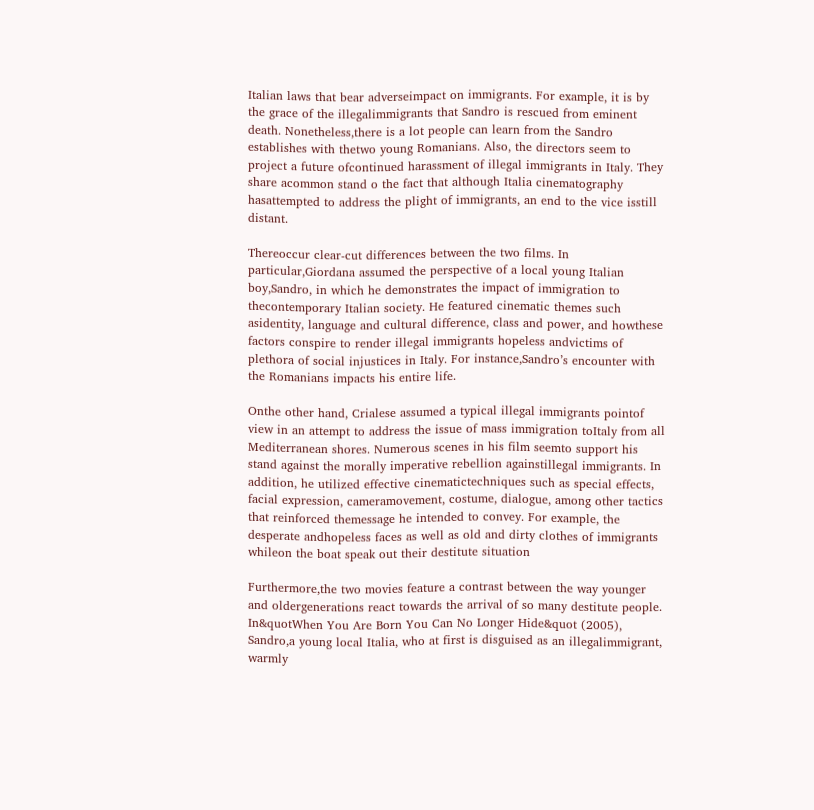Italian laws that bear adverseimpact on immigrants. For example, it is by the grace of the illegalimmigrants that Sandro is rescued from eminent death. Nonetheless,there is a lot people can learn from the Sandro establishes with thetwo young Romanians. Also, the directors seem to project a future ofcontinued harassment of illegal immigrants in Italy. They share acommon stand o the fact that although Italia cinematography hasattempted to address the plight of immigrants, an end to the vice isstill distant.

Thereoccur clear-cut differences between the two films. In particular,Giordana assumed the perspective of a local young Italian boy,Sandro, in which he demonstrates the impact of immigration to thecontemporary Italian society. He featured cinematic themes such asidentity, language and cultural difference, class and power, and howthese factors conspire to render illegal immigrants hopeless andvictims of plethora of social injustices in Italy. For instance,Sandro’s encounter with the Romanians impacts his entire life.

Onthe other hand, Crialese assumed a typical illegal immigrants pointof view in an attempt to address the issue of mass immigration toItaly from all Mediterranean shores. Numerous scenes in his film seemto support his stand against the morally imperative rebellion againstillegal immigrants. In addition, he utilized effective cinematictechniques such as special effects, facial expression, cameramovement, costume, dialogue, among other tactics that reinforced themessage he intended to convey. For example, the desperate andhopeless faces as well as old and dirty clothes of immigrants whileon the boat speak out their destitute situation

Furthermore,the two movies feature a contrast between the way younger and oldergenerations react towards the arrival of so many destitute people. In&quotWhen You Are Born You Can No Longer Hide&quot (2005), Sandro,a young local Italia, who at first is disguised as an illegalimmigrant, warmly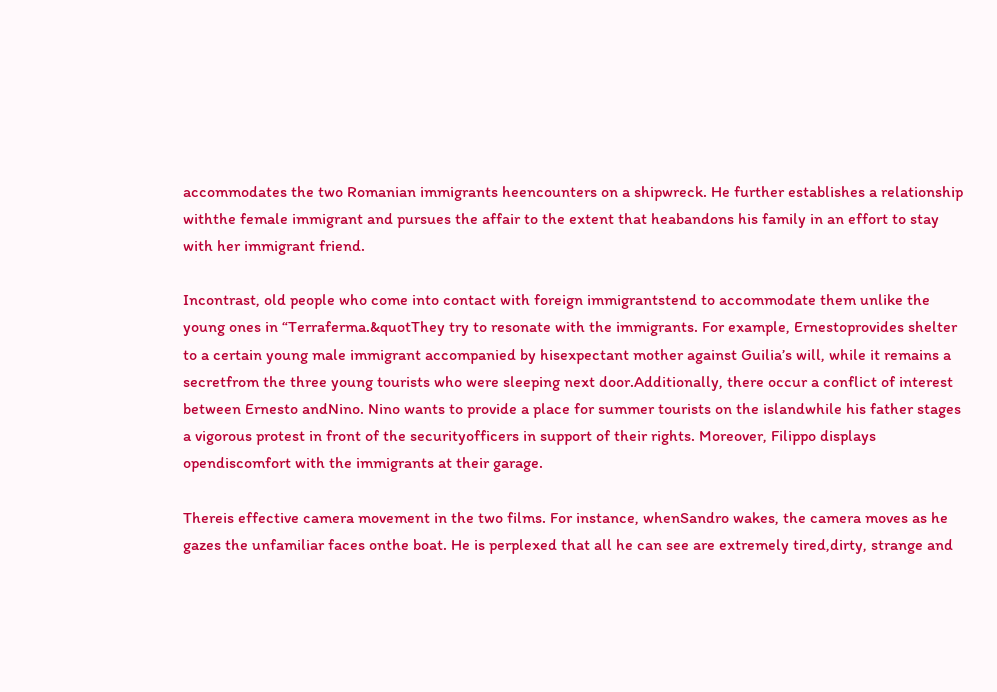accommodates the two Romanian immigrants heencounters on a shipwreck. He further establishes a relationship withthe female immigrant and pursues the affair to the extent that heabandons his family in an effort to stay with her immigrant friend.

Incontrast, old people who come into contact with foreign immigrantstend to accommodate them unlike the young ones in “Terraferma.&quotThey try to resonate with the immigrants. For example, Ernestoprovides shelter to a certain young male immigrant accompanied by hisexpectant mother against Guilia’s will, while it remains a secretfrom the three young tourists who were sleeping next door.Additionally, there occur a conflict of interest between Ernesto andNino. Nino wants to provide a place for summer tourists on the islandwhile his father stages a vigorous protest in front of the securityofficers in support of their rights. Moreover, Filippo displays opendiscomfort with the immigrants at their garage.

Thereis effective camera movement in the two films. For instance, whenSandro wakes, the camera moves as he gazes the unfamiliar faces onthe boat. He is perplexed that all he can see are extremely tired,dirty, strange and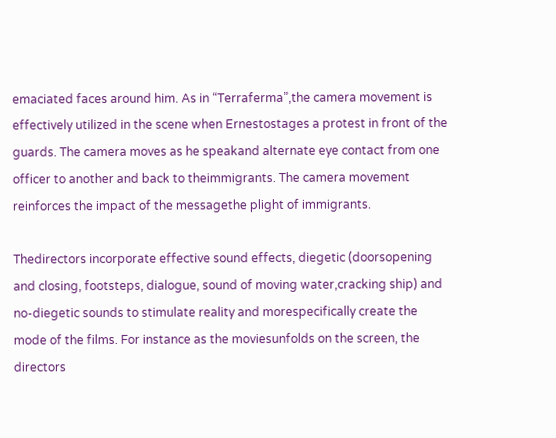emaciated faces around him. As in “Terraferma”,the camera movement is effectively utilized in the scene when Ernestostages a protest in front of the guards. The camera moves as he speakand alternate eye contact from one officer to another and back to theimmigrants. The camera movement reinforces the impact of the messagethe plight of immigrants.

Thedirectors incorporate effective sound effects, diegetic (doorsopening and closing, footsteps, dialogue, sound of moving water,cracking ship) and no-diegetic sounds to stimulate reality and morespecifically create the mode of the films. For instance as the moviesunfolds on the screen, the directors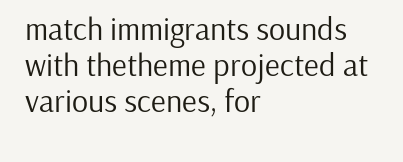match immigrants sounds with thetheme projected at various scenes, for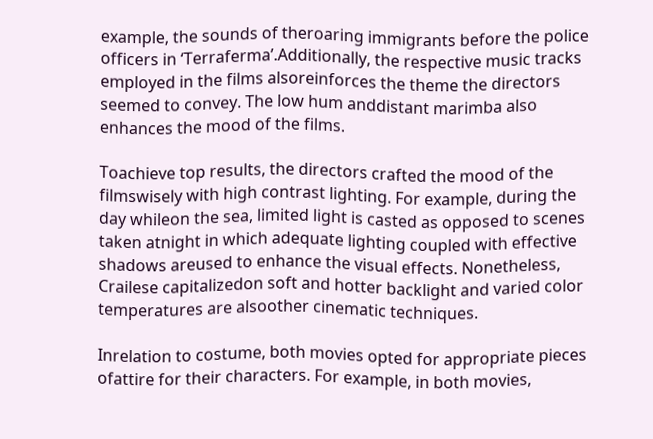example, the sounds of theroaring immigrants before the police officers in ‘Terraferma’.Additionally, the respective music tracks employed in the films alsoreinforces the theme the directors seemed to convey. The low hum anddistant marimba also enhances the mood of the films.

Toachieve top results, the directors crafted the mood of the filmswisely with high contrast lighting. For example, during the day whileon the sea, limited light is casted as opposed to scenes taken atnight in which adequate lighting coupled with effective shadows areused to enhance the visual effects. Nonetheless, Crailese capitalizedon soft and hotter backlight and varied color temperatures are alsoother cinematic techniques.

Inrelation to costume, both movies opted for appropriate pieces ofattire for their characters. For example, in both movies,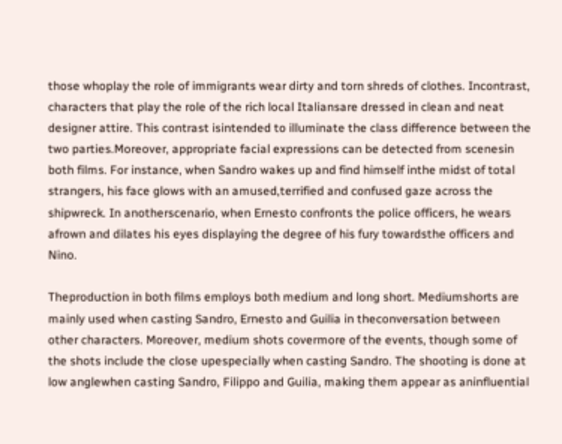those whoplay the role of immigrants wear dirty and torn shreds of clothes. Incontrast, characters that play the role of the rich local Italiansare dressed in clean and neat designer attire. This contrast isintended to illuminate the class difference between the two parties.Moreover, appropriate facial expressions can be detected from scenesin both films. For instance, when Sandro wakes up and find himself inthe midst of total strangers, his face glows with an amused,terrified and confused gaze across the shipwreck. In anotherscenario, when Ernesto confronts the police officers, he wears afrown and dilates his eyes displaying the degree of his fury towardsthe officers and Nino.

Theproduction in both films employs both medium and long short. Mediumshorts are mainly used when casting Sandro, Ernesto and Guilia in theconversation between other characters. Moreover, medium shots covermore of the events, though some of the shots include the close upespecially when casting Sandro. The shooting is done at low anglewhen casting Sandro, Filippo and Guilia, making them appear as aninfluential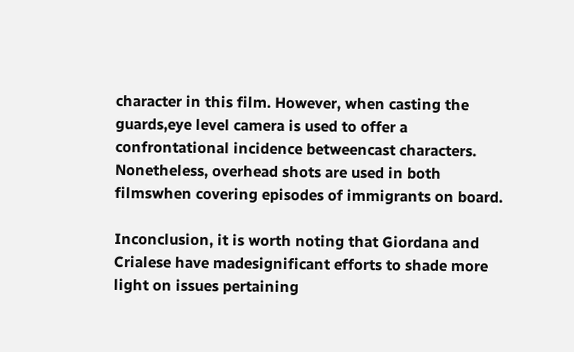character in this film. However, when casting the guards,eye level camera is used to offer a confrontational incidence betweencast characters. Nonetheless, overhead shots are used in both filmswhen covering episodes of immigrants on board.

Inconclusion, it is worth noting that Giordana and Crialese have madesignificant efforts to shade more light on issues pertaining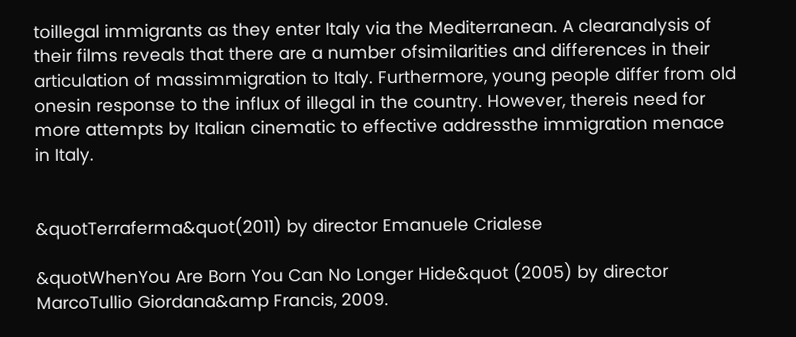toillegal immigrants as they enter Italy via the Mediterranean. A clearanalysis of their films reveals that there are a number ofsimilarities and differences in their articulation of massimmigration to Italy. Furthermore, young people differ from old onesin response to the influx of illegal in the country. However, thereis need for more attempts by Italian cinematic to effective addressthe immigration menace in Italy.


&quotTerraferma&quot(2011) by director Emanuele Crialese

&quotWhenYou Are Born You Can No Longer Hide&quot (2005) by director MarcoTullio Giordana&amp Francis, 2009.